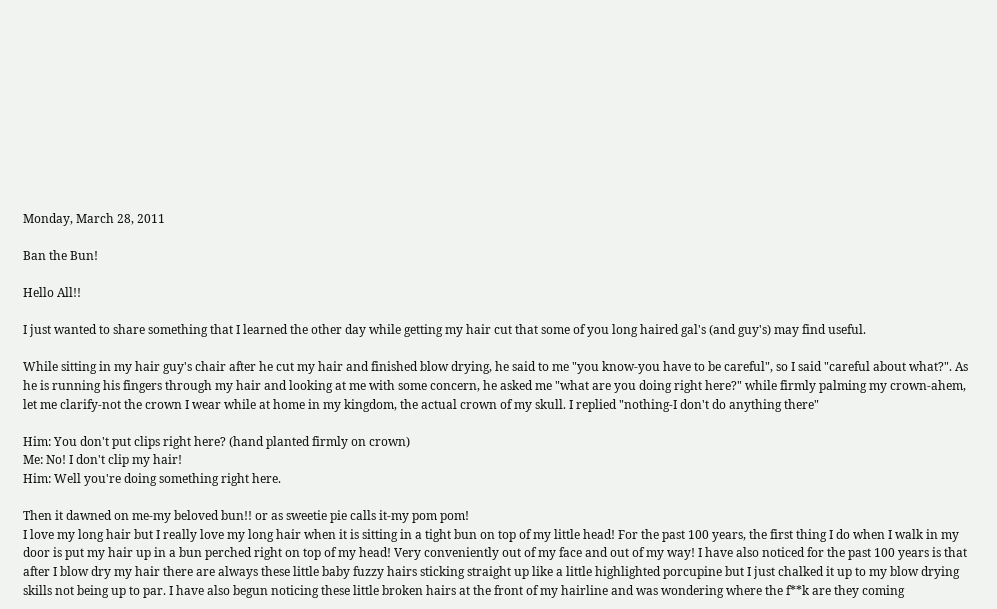Monday, March 28, 2011

Ban the Bun!

Hello All!!

I just wanted to share something that I learned the other day while getting my hair cut that some of you long haired gal's (and guy's) may find useful.

While sitting in my hair guy's chair after he cut my hair and finished blow drying, he said to me "you know-you have to be careful", so I said "careful about what?". As he is running his fingers through my hair and looking at me with some concern, he asked me "what are you doing right here?" while firmly palming my crown-ahem, let me clarify-not the crown I wear while at home in my kingdom, the actual crown of my skull. I replied "nothing-I don't do anything there"

Him: You don't put clips right here? (hand planted firmly on crown)
Me: No! I don't clip my hair!
Him: Well you're doing something right here.

Then it dawned on me-my beloved bun!! or as sweetie pie calls it-my pom pom!
I love my long hair but I really love my long hair when it is sitting in a tight bun on top of my little head! For the past 100 years, the first thing I do when I walk in my door is put my hair up in a bun perched right on top of my head! Very conveniently out of my face and out of my way! I have also noticed for the past 100 years is that after I blow dry my hair there are always these little baby fuzzy hairs sticking straight up like a little highlighted porcupine but I just chalked it up to my blow drying skills not being up to par. I have also begun noticing these little broken hairs at the front of my hairline and was wondering where the f**k are they coming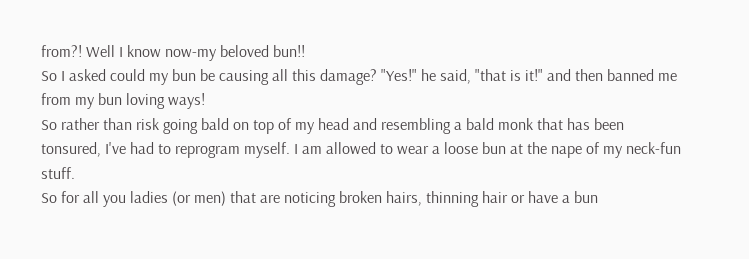from?! Well I know now-my beloved bun!!
So I asked could my bun be causing all this damage? "Yes!" he said, "that is it!" and then banned me from my bun loving ways!
So rather than risk going bald on top of my head and resembling a bald monk that has been tonsured, I've had to reprogram myself. I am allowed to wear a loose bun at the nape of my neck-fun stuff.
So for all you ladies (or men) that are noticing broken hairs, thinning hair or have a bun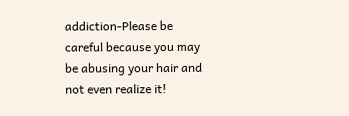addiction-Please be careful because you may be abusing your hair and not even realize it!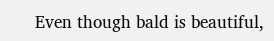Even though bald is beautiful,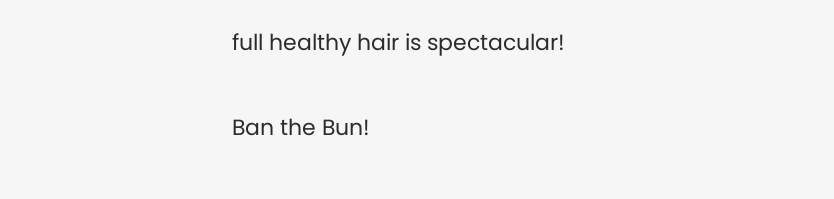full healthy hair is spectacular!

Ban the Bun!